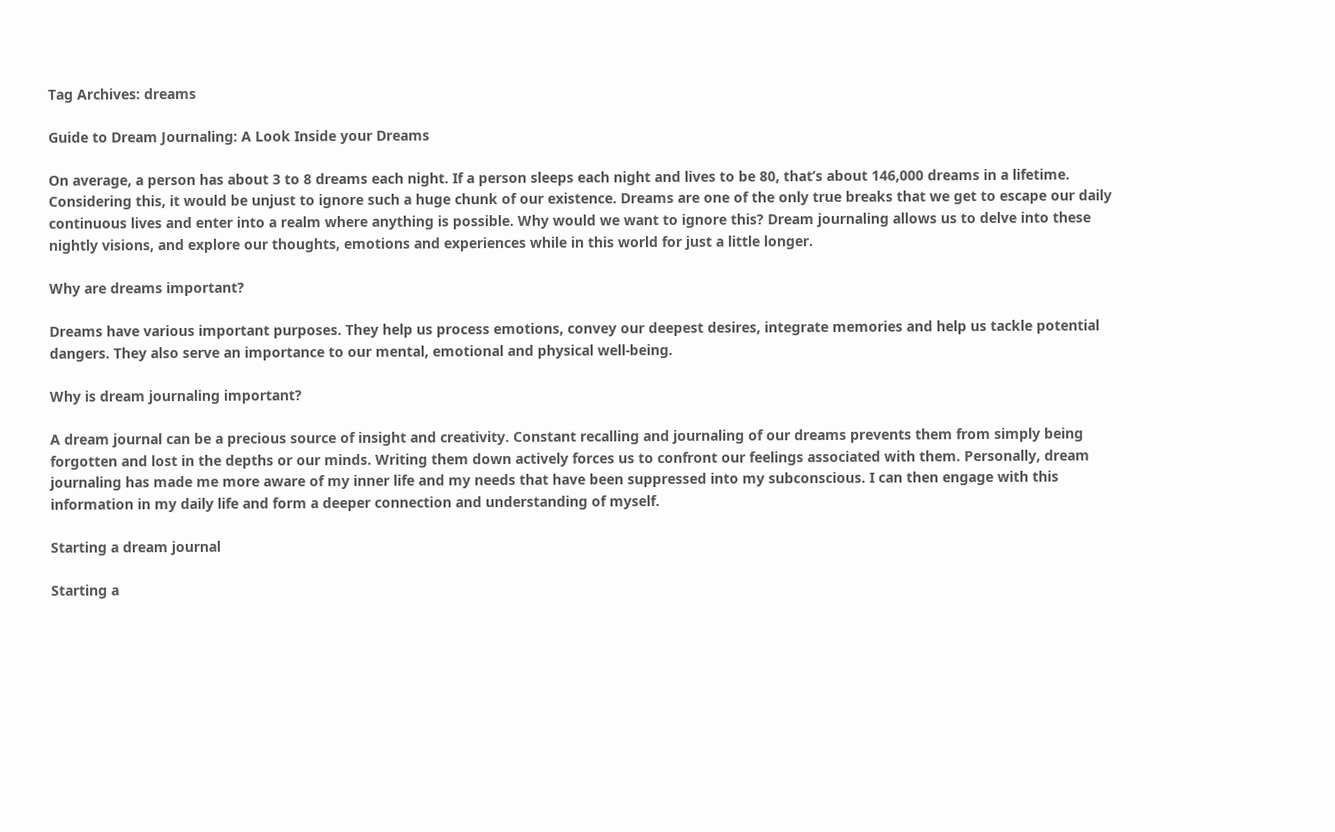Tag Archives: dreams

Guide to Dream Journaling: A Look Inside your Dreams

On average, a person has about 3 to 8 dreams each night. If a person sleeps each night and lives to be 80, that’s about 146,000 dreams in a lifetime. Considering this, it would be unjust to ignore such a huge chunk of our existence. Dreams are one of the only true breaks that we get to escape our daily continuous lives and enter into a realm where anything is possible. Why would we want to ignore this? Dream journaling allows us to delve into these nightly visions, and explore our thoughts, emotions and experiences while in this world for just a little longer.

Why are dreams important?

Dreams have various important purposes. They help us process emotions, convey our deepest desires, integrate memories and help us tackle potential dangers. They also serve an importance to our mental, emotional and physical well-being.

Why is dream journaling important?

A dream journal can be a precious source of insight and creativity. Constant recalling and journaling of our dreams prevents them from simply being forgotten and lost in the depths or our minds. Writing them down actively forces us to confront our feelings associated with them. Personally, dream journaling has made me more aware of my inner life and my needs that have been suppressed into my subconscious. I can then engage with this information in my daily life and form a deeper connection and understanding of myself.

Starting a dream journal

Starting a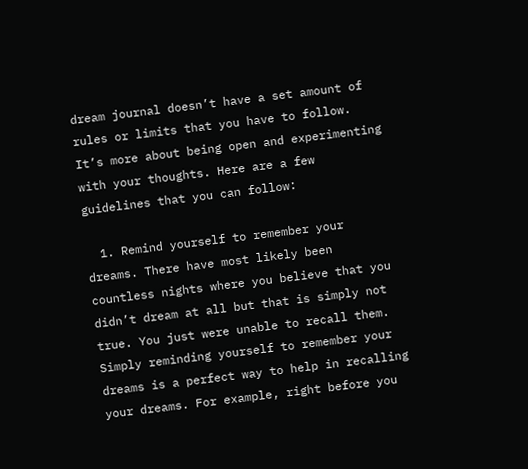dream journal doesn’t have a set amount of rules or limits that you have to follow. It’s more about being open and experimenting with your thoughts. Here are a few guidelines that you can follow:

  1. Remind yourself to remember your dreams. There have most likely been countless nights where you believe that you didn’t dream at all but that is simply not true. You just were unable to recall them. Simply reminding yourself to remember your dreams is a perfect way to help in recalling your dreams. For example, right before you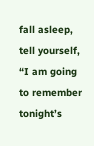fall asleep, tell yourself, “I am going to remember tonight’s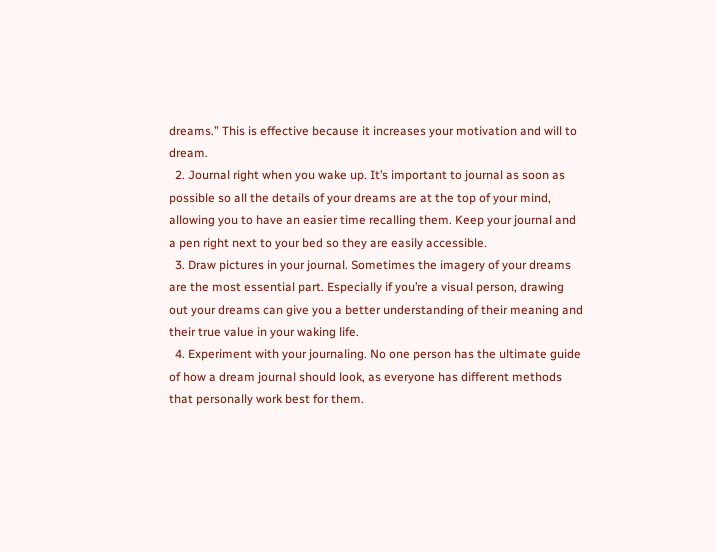dreams.” This is effective because it increases your motivation and will to dream.
  2. Journal right when you wake up. It’s important to journal as soon as possible so all the details of your dreams are at the top of your mind, allowing you to have an easier time recalling them. Keep your journal and a pen right next to your bed so they are easily accessible.
  3. Draw pictures in your journal. Sometimes the imagery of your dreams are the most essential part. Especially if you’re a visual person, drawing out your dreams can give you a better understanding of their meaning and their true value in your waking life.
  4. Experiment with your journaling. No one person has the ultimate guide of how a dream journal should look, as everyone has different methods that personally work best for them.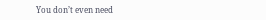You don’t even need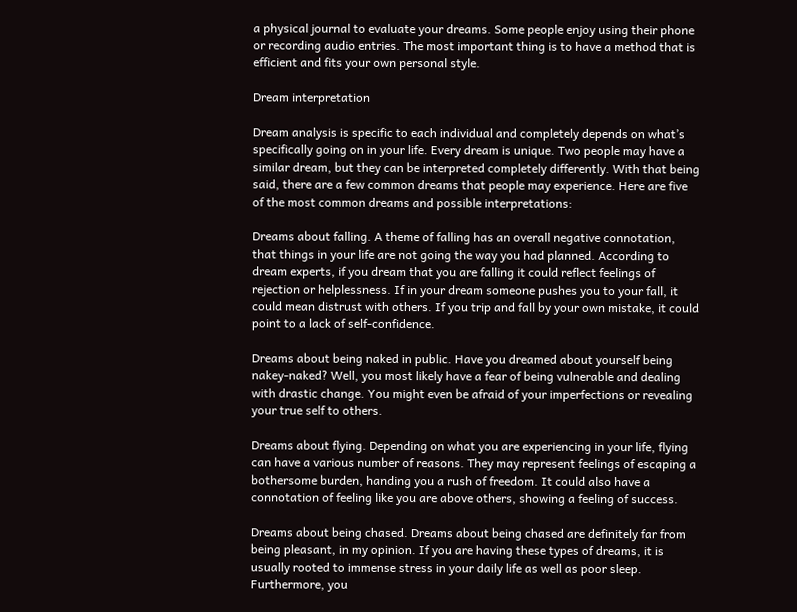a physical journal to evaluate your dreams. Some people enjoy using their phone or recording audio entries. The most important thing is to have a method that is efficient and fits your own personal style.

Dream interpretation

Dream analysis is specific to each individual and completely depends on what’s specifically going on in your life. Every dream is unique. Two people may have a similar dream, but they can be interpreted completely differently. With that being said, there are a few common dreams that people may experience. Here are five of the most common dreams and possible interpretations:

Dreams about falling. A theme of falling has an overall negative connotation, that things in your life are not going the way you had planned. According to dream experts, if you dream that you are falling it could reflect feelings of rejection or helplessness. If in your dream someone pushes you to your fall, it could mean distrust with others. If you trip and fall by your own mistake, it could point to a lack of self-confidence.

Dreams about being naked in public. Have you dreamed about yourself being nakey-naked? Well, you most likely have a fear of being vulnerable and dealing with drastic change. You might even be afraid of your imperfections or revealing your true self to others.

Dreams about flying. Depending on what you are experiencing in your life, flying can have a various number of reasons. They may represent feelings of escaping a bothersome burden, handing you a rush of freedom. It could also have a connotation of feeling like you are above others, showing a feeling of success.

Dreams about being chased. Dreams about being chased are definitely far from being pleasant, in my opinion. If you are having these types of dreams, it is usually rooted to immense stress in your daily life as well as poor sleep. Furthermore, you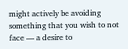might actively be avoiding something that you wish to not face — a desire to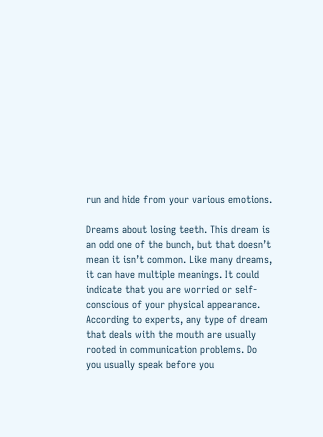run and hide from your various emotions.

Dreams about losing teeth. This dream is an odd one of the bunch, but that doesn’t mean it isn’t common. Like many dreams, it can have multiple meanings. It could indicate that you are worried or self-conscious of your physical appearance. According to experts, any type of dream that deals with the mouth are usually rooted in communication problems. Do you usually speak before you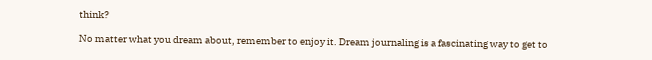think?

No matter what you dream about, remember to enjoy it. Dream journaling is a fascinating way to get to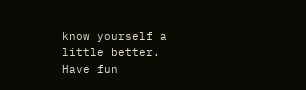know yourself a little better. Have fun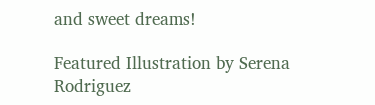and sweet dreams!

Featured Illustration by Serena Rodriguez